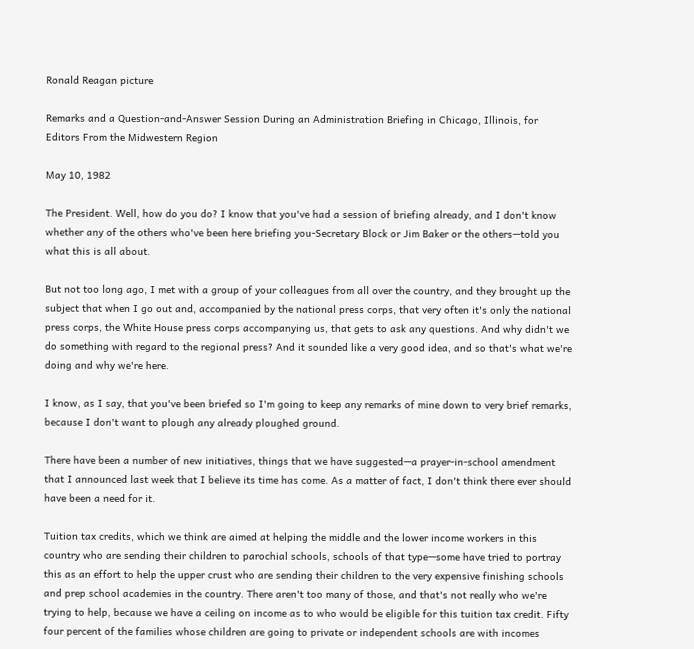Ronald Reagan picture

Remarks and a Question-and-Answer Session During an Administration Briefing in Chicago, Illinois, for Editors From the Midwestern Region

May 10, 1982

The President. Well, how do you do? I know that you've had a session of briefing already, and I don't know whether any of the others who've been here briefing you-Secretary Block or Jim Baker or the others—told you what this is all about.

But not too long ago, I met with a group of your colleagues from all over the country, and they brought up the subject that when I go out and, accompanied by the national press corps, that very often it's only the national press corps, the White House press corps accompanying us, that gets to ask any questions. And why didn't we do something with regard to the regional press? And it sounded like a very good idea, and so that's what we're doing and why we're here.

I know, as I say, that you've been briefed so I'm going to keep any remarks of mine down to very brief remarks, because I don't want to plough any already ploughed ground.

There have been a number of new initiatives, things that we have suggested—a prayer-in-school amendment that I announced last week that I believe its time has come. As a matter of fact, I don't think there ever should have been a need for it.

Tuition tax credits, which we think are aimed at helping the middle and the lower income workers in this country who are sending their children to parochial schools, schools of that type—some have tried to portray this as an effort to help the upper crust who are sending their children to the very expensive finishing schools and prep school academies in the country. There aren't too many of those, and that's not really who we're trying to help, because we have a ceiling on income as to who would be eligible for this tuition tax credit. Fifty four percent of the families whose children are going to private or independent schools are with incomes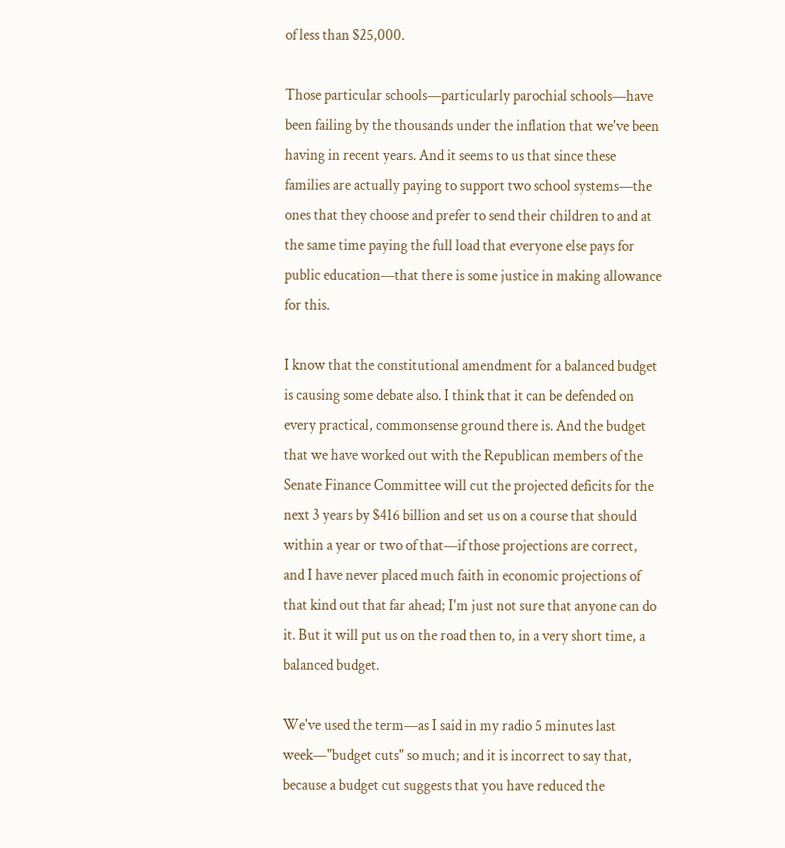of less than $25,000.

Those particular schools—particularly parochial schools—have been failing by the thousands under the inflation that we've been having in recent years. And it seems to us that since these families are actually paying to support two school systems—the ones that they choose and prefer to send their children to and at the same time paying the full load that everyone else pays for public education—that there is some justice in making allowance for this.

I know that the constitutional amendment for a balanced budget is causing some debate also. I think that it can be defended on every practical, commonsense ground there is. And the budget that we have worked out with the Republican members of the Senate Finance Committee will cut the projected deficits for the next 3 years by $416 billion and set us on a course that should within a year or two of that—if those projections are correct, and I have never placed much faith in economic projections of that kind out that far ahead; I'm just not sure that anyone can do it. But it will put us on the road then to, in a very short time, a balanced budget.

We've used the term—as I said in my radio 5 minutes last week—"budget cuts" so much; and it is incorrect to say that, because a budget cut suggests that you have reduced the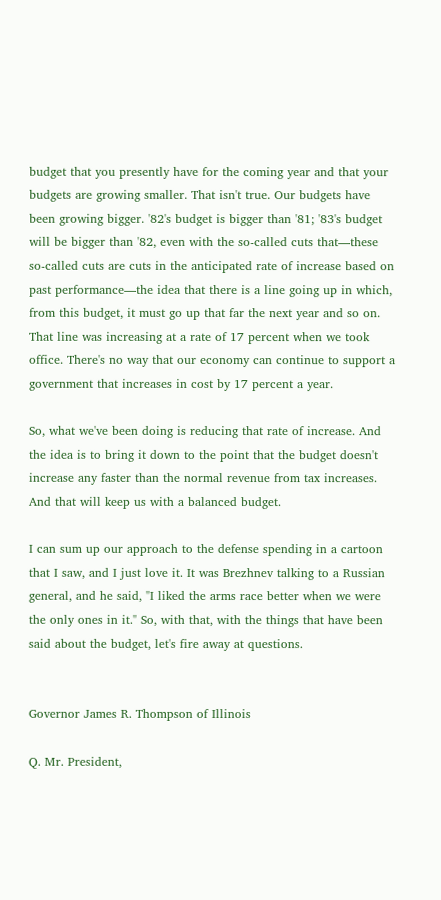budget that you presently have for the coming year and that your budgets are growing smaller. That isn't true. Our budgets have been growing bigger. '82's budget is bigger than '81; '83's budget will be bigger than '82, even with the so-called cuts that—these so-called cuts are cuts in the anticipated rate of increase based on past performance—the idea that there is a line going up in which, from this budget, it must go up that far the next year and so on. That line was increasing at a rate of 17 percent when we took office. There's no way that our economy can continue to support a government that increases in cost by 17 percent a year.

So, what we've been doing is reducing that rate of increase. And the idea is to bring it down to the point that the budget doesn't increase any faster than the normal revenue from tax increases. And that will keep us with a balanced budget.

I can sum up our approach to the defense spending in a cartoon that I saw, and I just love it. It was Brezhnev talking to a Russian general, and he said, "I liked the arms race better when we were the only ones in it." So, with that, with the things that have been said about the budget, let's fire away at questions.


Governor James R. Thompson of Illinois

Q. Mr. President,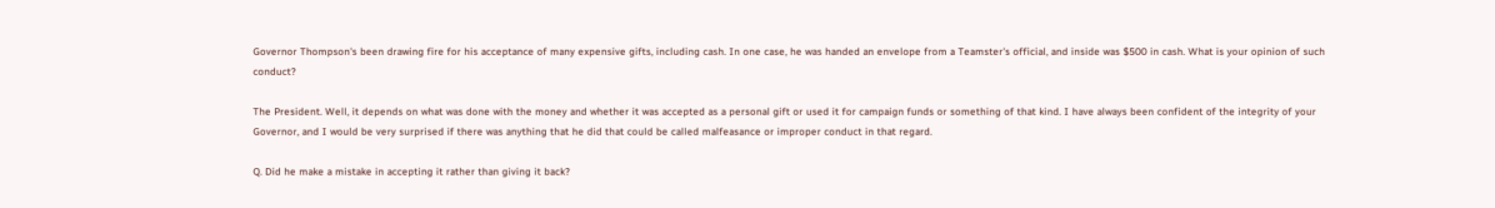Governor Thompson's been drawing fire for his acceptance of many expensive gifts, including cash. In one case, he was handed an envelope from a Teamster's official, and inside was $500 in cash. What is your opinion of such conduct?

The President. Well, it depends on what was done with the money and whether it was accepted as a personal gift or used it for campaign funds or something of that kind. I have always been confident of the integrity of your Governor, and I would be very surprised if there was anything that he did that could be called malfeasance or improper conduct in that regard.

Q. Did he make a mistake in accepting it rather than giving it back?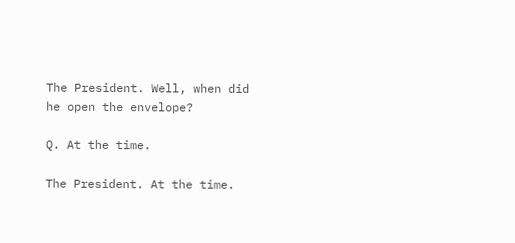The President. Well, when did he open the envelope?

Q. At the time.

The President. At the time.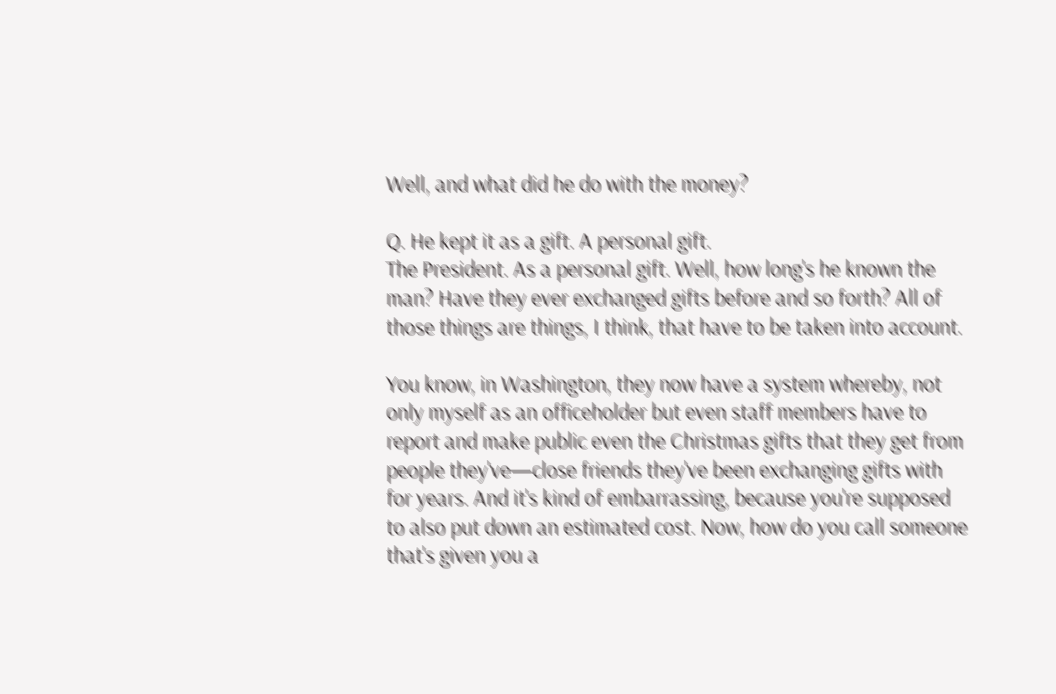Well, and what did he do with the money?

Q. He kept it as a gift. A personal gift.
The President. As a personal gift. Well, how long's he known the man? Have they ever exchanged gifts before and so forth? All of those things are things, I think, that have to be taken into account.

You know, in Washington, they now have a system whereby, not only myself as an officeholder but even staff members have to report and make public even the Christmas gifts that they get from people they've—close friends they've been exchanging gifts with for years. And it's kind of embarrassing, because you're supposed to also put down an estimated cost. Now, how do you call someone that's given you a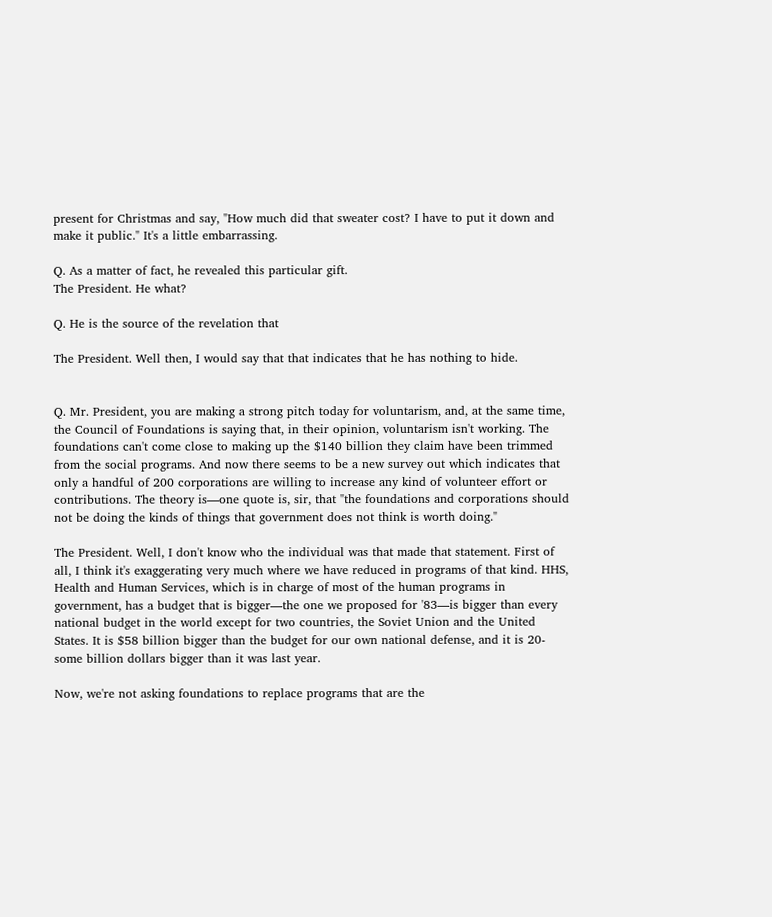present for Christmas and say, "How much did that sweater cost? I have to put it down and make it public." It's a little embarrassing.

Q. As a matter of fact, he revealed this particular gift.
The President. He what?

Q. He is the source of the revelation that

The President. Well then, I would say that that indicates that he has nothing to hide.


Q. Mr. President, you are making a strong pitch today for voluntarism, and, at the same time, the Council of Foundations is saying that, in their opinion, voluntarism isn't working. The foundations can't come close to making up the $140 billion they claim have been trimmed from the social programs. And now there seems to be a new survey out which indicates that only a handful of 200 corporations are willing to increase any kind of volunteer effort or contributions. The theory is—one quote is, sir, that "the foundations and corporations should not be doing the kinds of things that government does not think is worth doing."

The President. Well, I don't know who the individual was that made that statement. First of all, I think it's exaggerating very much where we have reduced in programs of that kind. HHS, Health and Human Services, which is in charge of most of the human programs in government, has a budget that is bigger—the one we proposed for '83—is bigger than every national budget in the world except for two countries, the Soviet Union and the United States. It is $58 billion bigger than the budget for our own national defense, and it is 20-some billion dollars bigger than it was last year.

Now, we're not asking foundations to replace programs that are the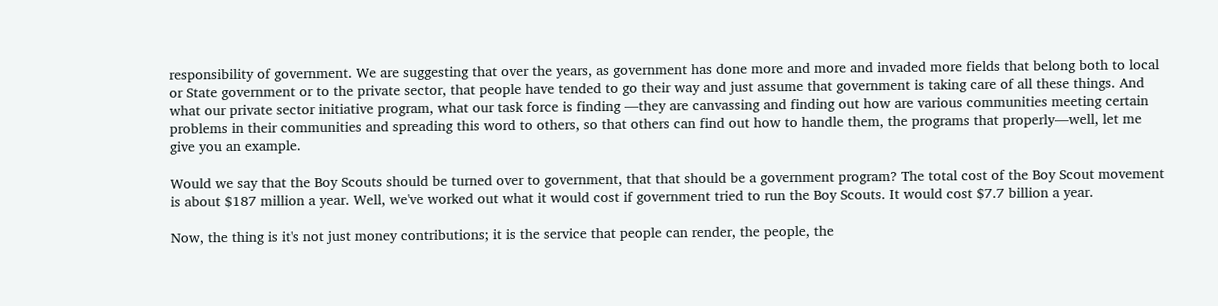responsibility of government. We are suggesting that over the years, as government has done more and more and invaded more fields that belong both to local or State government or to the private sector, that people have tended to go their way and just assume that government is taking care of all these things. And what our private sector initiative program, what our task force is finding —they are canvassing and finding out how are various communities meeting certain problems in their communities and spreading this word to others, so that others can find out how to handle them, the programs that properly—well, let me give you an example.

Would we say that the Boy Scouts should be turned over to government, that that should be a government program? The total cost of the Boy Scout movement is about $187 million a year. Well, we've worked out what it would cost if government tried to run the Boy Scouts. It would cost $7.7 billion a year.

Now, the thing is it's not just money contributions; it is the service that people can render, the people, the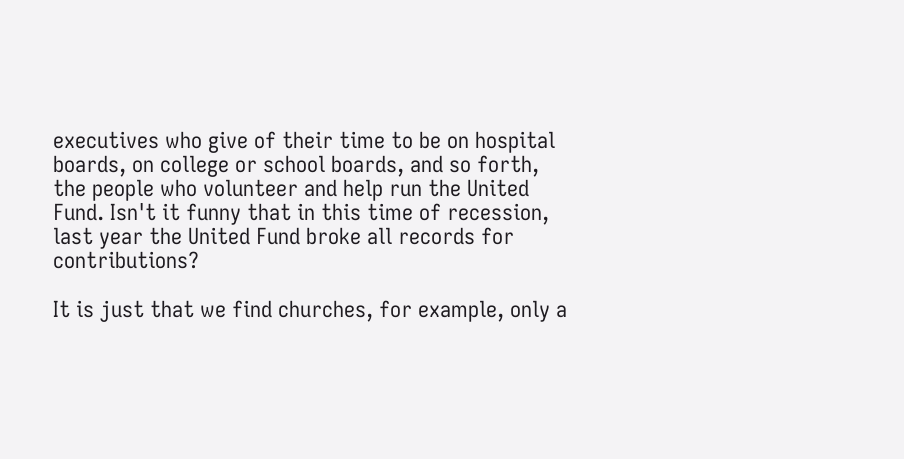executives who give of their time to be on hospital boards, on college or school boards, and so forth, the people who volunteer and help run the United Fund. Isn't it funny that in this time of recession, last year the United Fund broke all records for contributions?

It is just that we find churches, for example, only a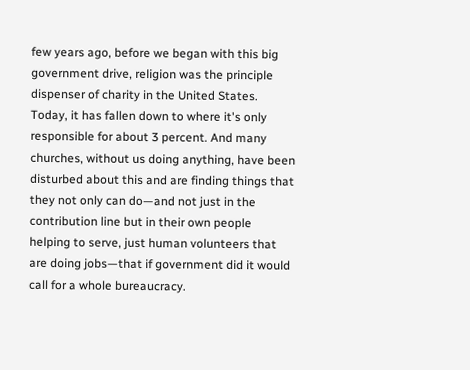few years ago, before we began with this big government drive, religion was the principle dispenser of charity in the United States. Today, it has fallen down to where it's only responsible for about 3 percent. And many churches, without us doing anything, have been disturbed about this and are finding things that they not only can do—and not just in the contribution line but in their own people helping to serve, just human volunteers that are doing jobs—that if government did it would call for a whole bureaucracy.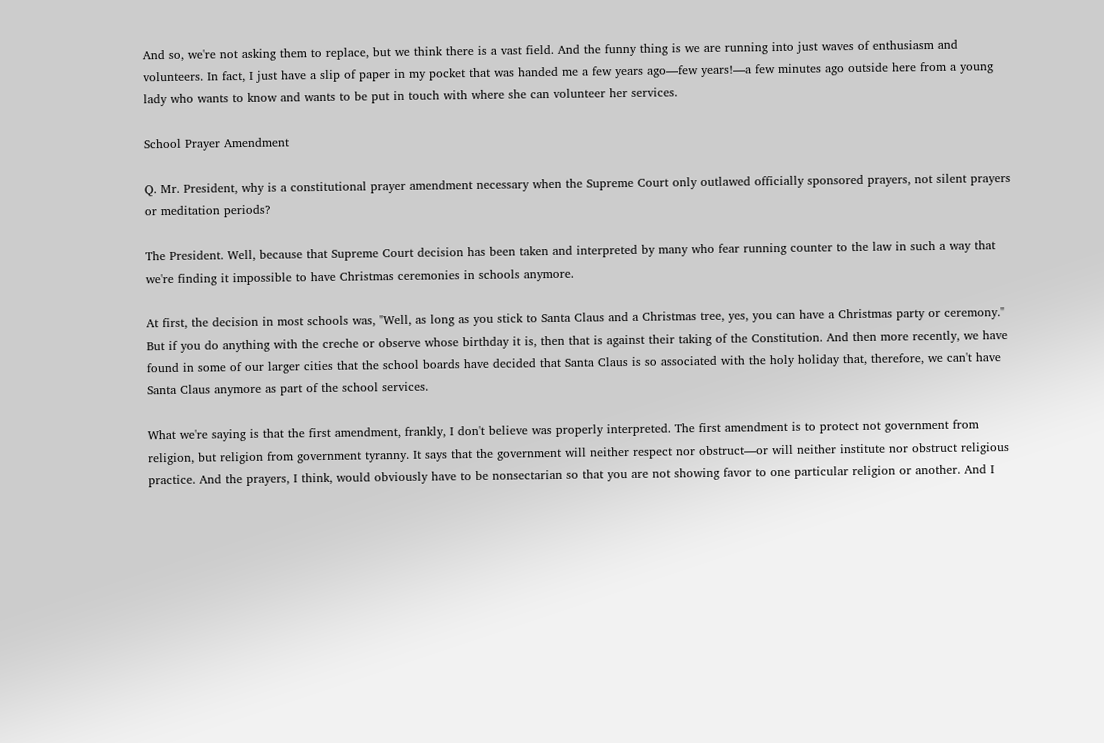And so, we're not asking them to replace, but we think there is a vast field. And the funny thing is we are running into just waves of enthusiasm and volunteers. In fact, I just have a slip of paper in my pocket that was handed me a few years ago—few years!—a few minutes ago outside here from a young lady who wants to know and wants to be put in touch with where she can volunteer her services.

School Prayer Amendment

Q. Mr. President, why is a constitutional prayer amendment necessary when the Supreme Court only outlawed officially sponsored prayers, not silent prayers or meditation periods?

The President. Well, because that Supreme Court decision has been taken and interpreted by many who fear running counter to the law in such a way that we're finding it impossible to have Christmas ceremonies in schools anymore.

At first, the decision in most schools was, "Well, as long as you stick to Santa Claus and a Christmas tree, yes, you can have a Christmas party or ceremony." But if you do anything with the creche or observe whose birthday it is, then that is against their taking of the Constitution. And then more recently, we have found in some of our larger cities that the school boards have decided that Santa Claus is so associated with the holy holiday that, therefore, we can't have Santa Claus anymore as part of the school services.

What we're saying is that the first amendment, frankly, I don't believe was properly interpreted. The first amendment is to protect not government from religion, but religion from government tyranny. It says that the government will neither respect nor obstruct—or will neither institute nor obstruct religious practice. And the prayers, I think, would obviously have to be nonsectarian so that you are not showing favor to one particular religion or another. And I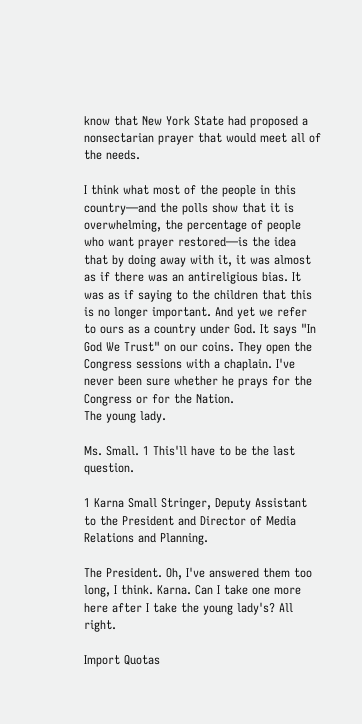know that New York State had proposed a nonsectarian prayer that would meet all of the needs.

I think what most of the people in this country—and the polls show that it is overwhelming, the percentage of people who want prayer restored—is the idea that by doing away with it, it was almost as if there was an antireligious bias. It was as if saying to the children that this is no longer important. And yet we refer to ours as a country under God. It says "In God We Trust" on our coins. They open the Congress sessions with a chaplain. I've never been sure whether he prays for the Congress or for the Nation.
The young lady.

Ms. Small. 1 This'll have to be the last question.

1 Karna Small Stringer, Deputy Assistant to the President and Director of Media Relations and Planning.

The President. Oh, I've answered them too long, I think. Karna. Can I take one more here after I take the young lady's? All right.

Import Quotas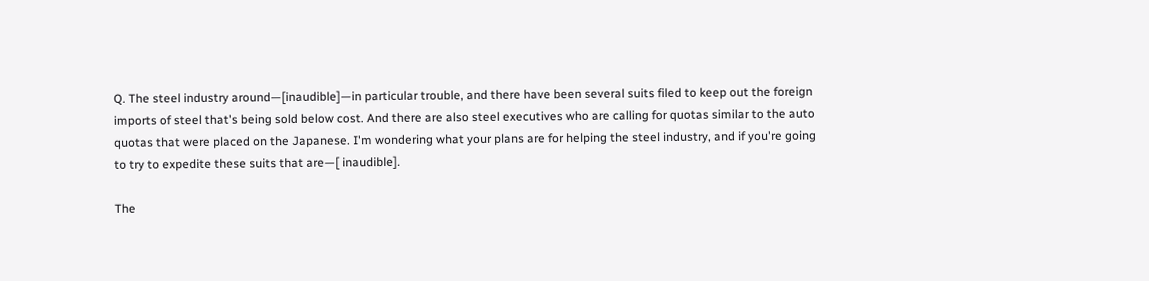Q. The steel industry around—[inaudible]—in particular trouble, and there have been several suits filed to keep out the foreign imports of steel that's being sold below cost. And there are also steel executives who are calling for quotas similar to the auto quotas that were placed on the Japanese. I'm wondering what your plans are for helping the steel industry, and if you're going to try to expedite these suits that are—[ inaudible].

The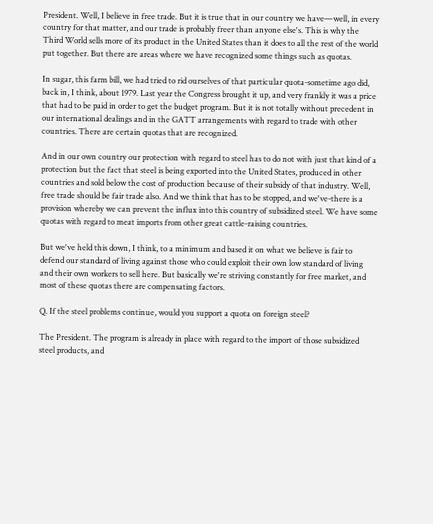President. Well, I believe in free trade. But it is true that in our country we have—well, in every country for that matter, and our trade is probably freer than anyone else's. This is why the Third World sells more of its product in the United States than it does to all the rest of the world put together. But there are areas where we have recognized some things such as quotas.

In sugar, this farm bill, we had tried to rid ourselves of that particular quota-sometime ago did, back in, I think, about 1979. Last year the Congress brought it up, and very frankly it was a price that had to be paid in order to get the budget program. But it is not totally without precedent in our international dealings and in the GATT arrangements with regard to trade with other countries. There are certain quotas that are recognized.

And in our own country our protection with regard to steel has to do not with just that kind of a protection but the fact that steel is being exported into the United States, produced in other countries and sold below the cost of production because of their subsidy of that industry. Well, free trade should be fair trade also. And we think that has to be stopped, and we've-there is a provision whereby we can prevent the influx into this country of subsidized steel. We have some quotas with regard to meat imports from other great cattle-raising countries.

But we've held this down, I think, to a minimum and based it on what we believe is fair to defend our standard of living against those who could exploit their own low standard of living and their own workers to sell here. But basically we're striving constantly for free market, and most of these quotas there are compensating factors.

Q. If the steel problems continue, would you support a quota on foreign steel?

The President. The program is already in place with regard to the import of those subsidized steel products, and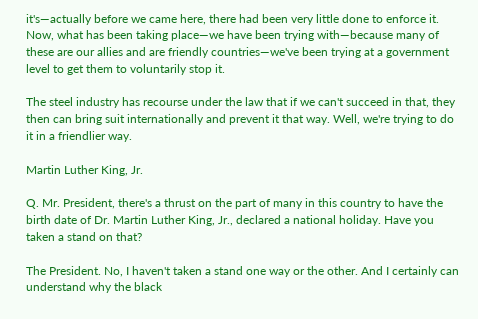it's—actually before we came here, there had been very little done to enforce it. Now, what has been taking place—we have been trying with—because many of these are our allies and are friendly countries—we've been trying at a government level to get them to voluntarily stop it.

The steel industry has recourse under the law that if we can't succeed in that, they then can bring suit internationally and prevent it that way. Well, we're trying to do it in a friendlier way.

Martin Luther King, Jr.

Q. Mr. President, there's a thrust on the part of many in this country to have the birth date of Dr. Martin Luther King, Jr., declared a national holiday. Have you taken a stand on that?

The President. No, I haven't taken a stand one way or the other. And I certainly can understand why the black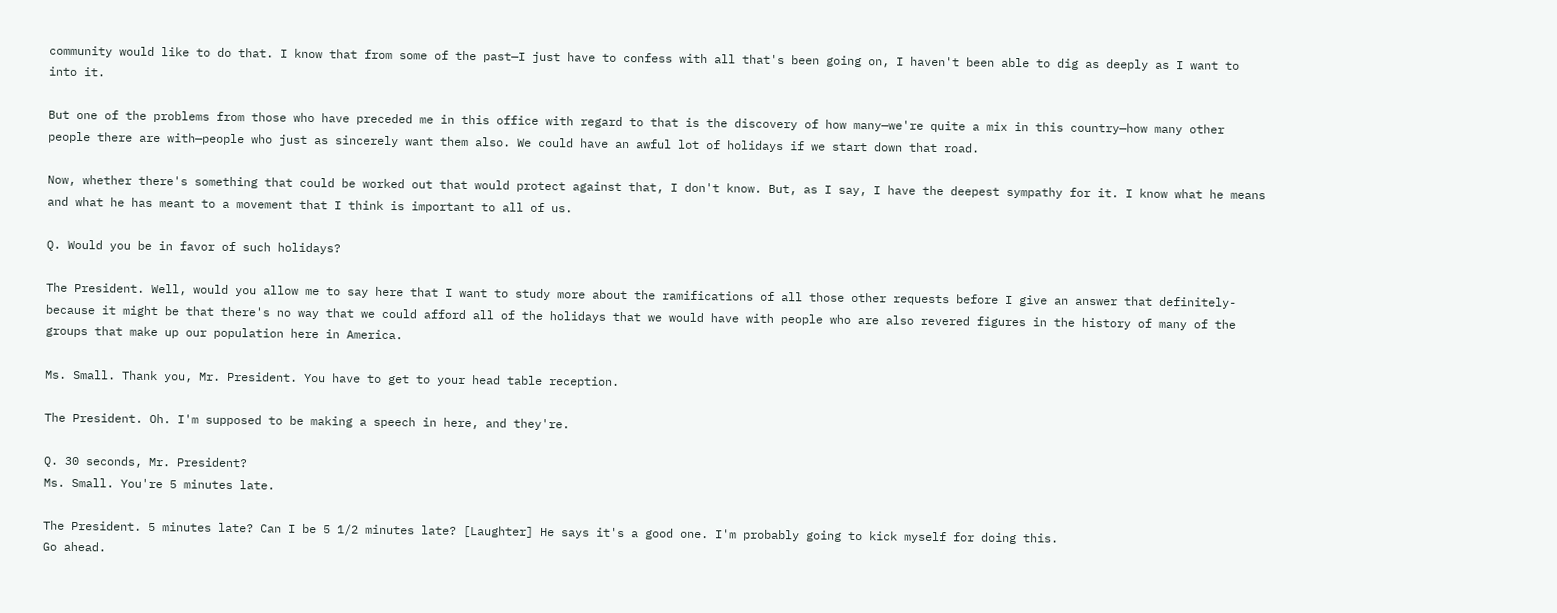community would like to do that. I know that from some of the past—I just have to confess with all that's been going on, I haven't been able to dig as deeply as I want to into it.

But one of the problems from those who have preceded me in this office with regard to that is the discovery of how many—we're quite a mix in this country—how many other people there are with—people who just as sincerely want them also. We could have an awful lot of holidays if we start down that road.

Now, whether there's something that could be worked out that would protect against that, I don't know. But, as I say, I have the deepest sympathy for it. I know what he means and what he has meant to a movement that I think is important to all of us.

Q. Would you be in favor of such holidays?

The President. Well, would you allow me to say here that I want to study more about the ramifications of all those other requests before I give an answer that definitely-because it might be that there's no way that we could afford all of the holidays that we would have with people who are also revered figures in the history of many of the groups that make up our population here in America.

Ms. Small. Thank you, Mr. President. You have to get to your head table reception.

The President. Oh. I'm supposed to be making a speech in here, and they're.

Q. 30 seconds, Mr. President?
Ms. Small. You're 5 minutes late.

The President. 5 minutes late? Can I be 5 1/2 minutes late? [Laughter] He says it's a good one. I'm probably going to kick myself for doing this.
Go ahead.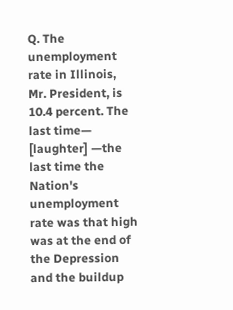Q. The unemployment rate in Illinois, Mr. President, is 10.4 percent. The last time— [laughter] —the last time the Nation's unemployment rate was that high was at the end of the Depression and the buildup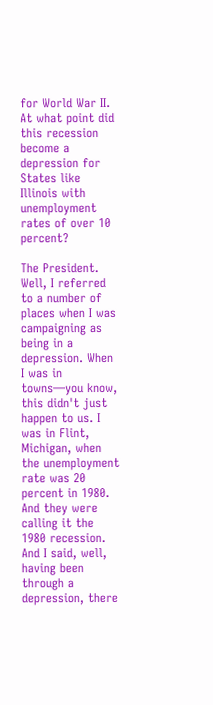for World War II. At what point did this recession become a depression for States like Illinois with unemployment rates of over 10 percent?

The President. Well, I referred to a number of places when I was campaigning as being in a depression. When I was in towns—you know, this didn't just happen to us. I was in Flint, Michigan, when the unemployment rate was 20 percent in 1980. And they were calling it the 1980 recession. And I said, well, having been through a depression, there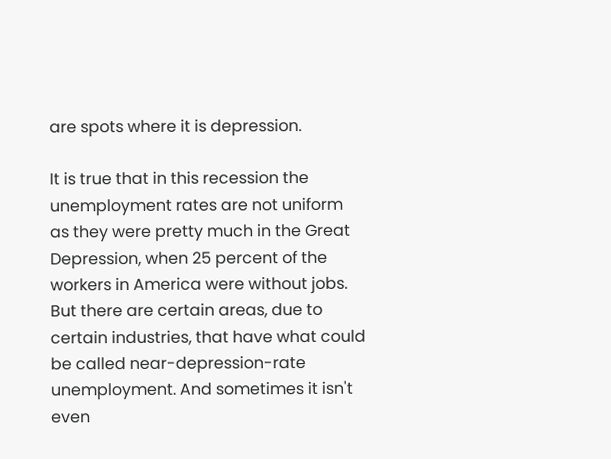are spots where it is depression.

It is true that in this recession the unemployment rates are not uniform as they were pretty much in the Great Depression, when 25 percent of the workers in America were without jobs. But there are certain areas, due to certain industries, that have what could be called near-depression-rate unemployment. And sometimes it isn't even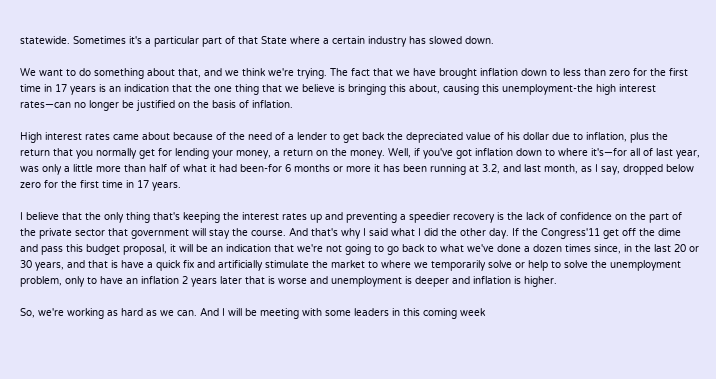statewide. Sometimes it's a particular part of that State where a certain industry has slowed down.

We want to do something about that, and we think we're trying. The fact that we have brought inflation down to less than zero for the first time in 17 years is an indication that the one thing that we believe is bringing this about, causing this unemployment-the high interest rates—can no longer be justified on the basis of inflation.

High interest rates came about because of the need of a lender to get back the depreciated value of his dollar due to inflation, plus the return that you normally get for lending your money, a return on the money. Well, if you've got inflation down to where it's—for all of last year, was only a little more than half of what it had been-for 6 months or more it has been running at 3.2, and last month, as I say, dropped below zero for the first time in 17 years.

I believe that the only thing that's keeping the interest rates up and preventing a speedier recovery is the lack of confidence on the part of the private sector that government will stay the course. And that's why I said what I did the other day. If the Congress'11 get off the dime and pass this budget proposal, it will be an indication that we're not going to go back to what we've done a dozen times since, in the last 20 or 30 years, and that is have a quick fix and artificially stimulate the market to where we temporarily solve or help to solve the unemployment problem, only to have an inflation 2 years later that is worse and unemployment is deeper and inflation is higher.

So, we're working as hard as we can. And I will be meeting with some leaders in this coming week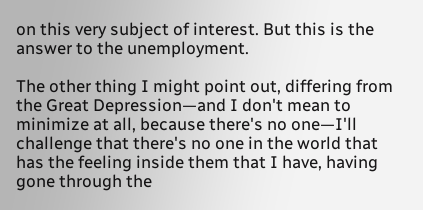on this very subject of interest. But this is the answer to the unemployment.

The other thing I might point out, differing from the Great Depression—and I don't mean to minimize at all, because there's no one—I'll challenge that there's no one in the world that has the feeling inside them that I have, having gone through the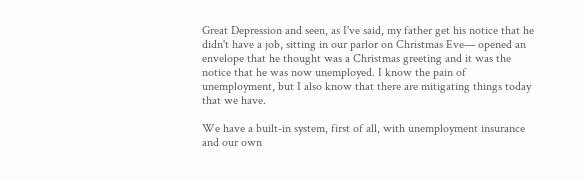Great Depression and seen, as I've said, my father get his notice that he didn't have a job, sitting in our parlor on Christmas Eve— opened an envelope that he thought was a Christmas greeting and it was the notice that he was now unemployed. I know the pain of unemployment, but I also know that there are mitigating things today that we have.

We have a built-in system, first of all, with unemployment insurance and our own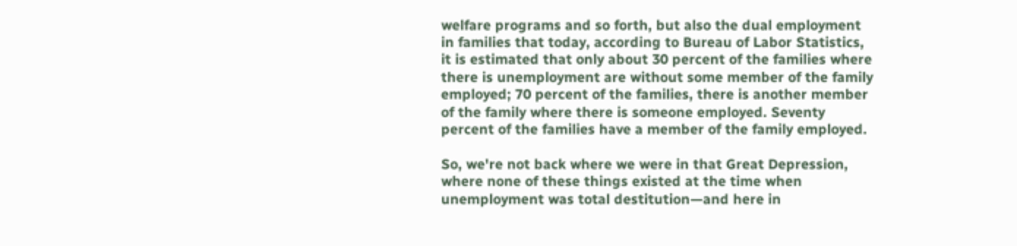welfare programs and so forth, but also the dual employment in families that today, according to Bureau of Labor Statistics, it is estimated that only about 30 percent of the families where there is unemployment are without some member of the family employed; 70 percent of the families, there is another member of the family where there is someone employed. Seventy percent of the families have a member of the family employed.

So, we're not back where we were in that Great Depression, where none of these things existed at the time when unemployment was total destitution—and here in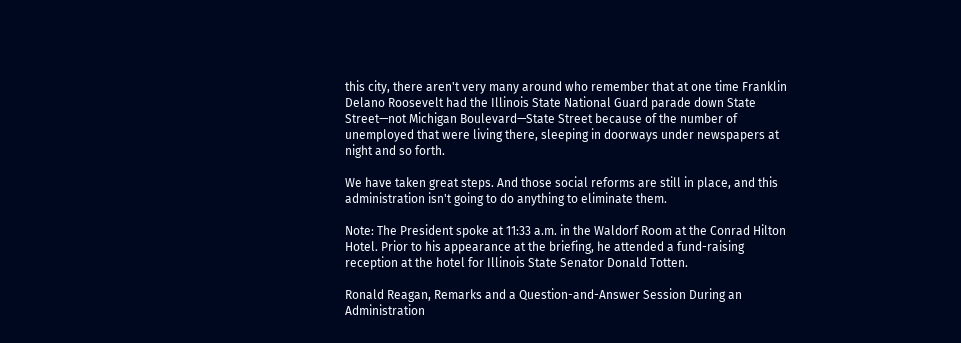this city, there aren't very many around who remember that at one time Franklin Delano Roosevelt had the Illinois State National Guard parade down State Street—not Michigan Boulevard—State Street because of the number of unemployed that were living there, sleeping in doorways under newspapers at night and so forth.

We have taken great steps. And those social reforms are still in place, and this administration isn't going to do anything to eliminate them.

Note: The President spoke at 11:33 a.m. in the Waldorf Room at the Conrad Hilton Hotel. Prior to his appearance at the briefing, he attended a fund-raising reception at the hotel for Illinois State Senator Donald Totten.

Ronald Reagan, Remarks and a Question-and-Answer Session During an Administration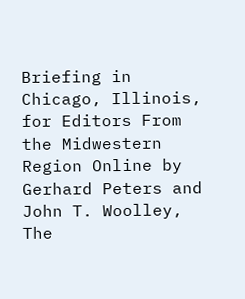Briefing in Chicago, Illinois, for Editors From the Midwestern Region Online by Gerhard Peters and John T. Woolley, The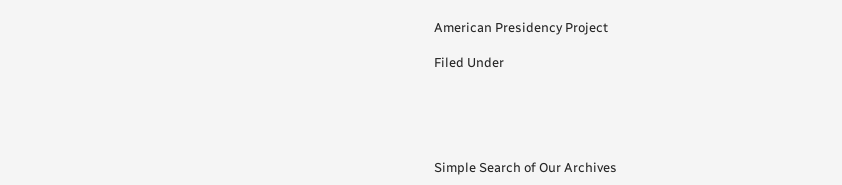American Presidency Project

Filed Under





Simple Search of Our Archives